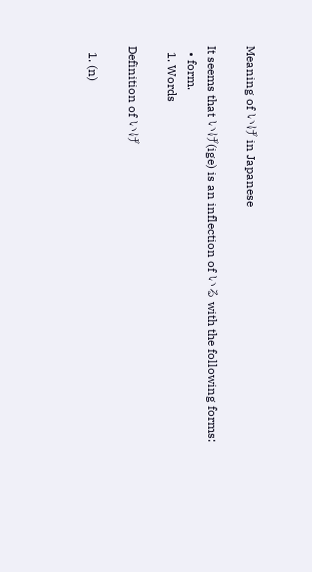Meaning of いげ in Japanese

It seems that いげ(ige) is an inflection of いる with the following forms:
  • form.
  1. Words

Definition of いげ

  1. (n)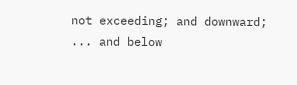not exceeding; and downward; ... and below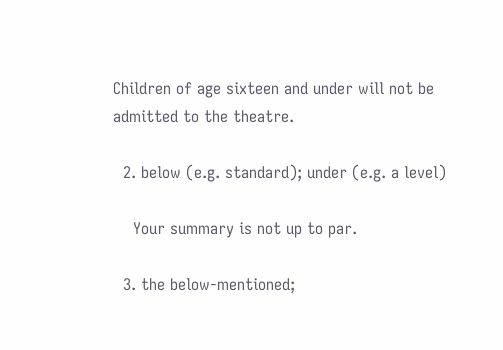Children of age sixteen and under will not be admitted to the theatre.

  2. below (e.g. standard); under (e.g. a level)

    Your summary is not up to par.

  3. the below-mentioned;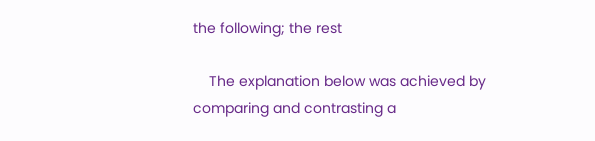the following; the rest

    The explanation below was achieved by comparing and contrasting a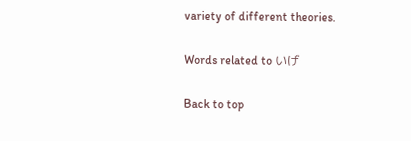variety of different theories.

Words related to いげ

Back to top